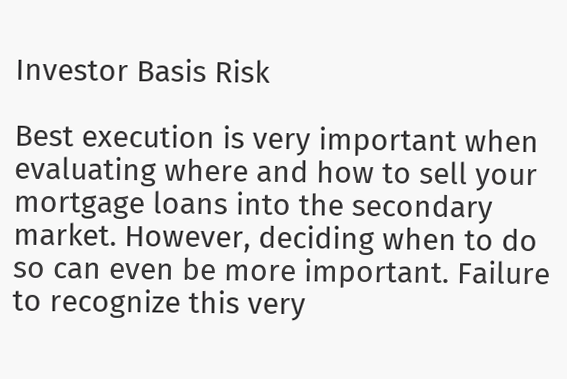Investor Basis Risk

Best execution is very important when evaluating where and how to sell your mortgage loans into the secondary market. However, deciding when to do so can even be more important. Failure to recognize this very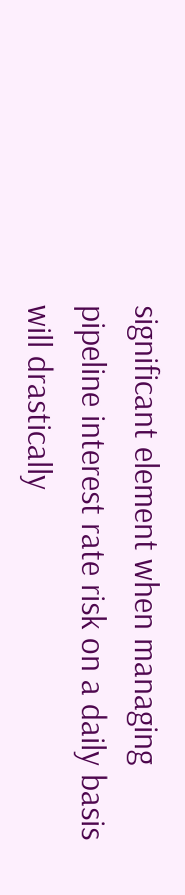significant element when managing pipeline interest rate risk on a daily basis will drastically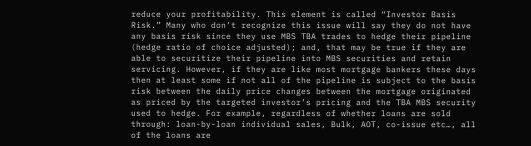reduce your profitability. This element is called “Investor Basis Risk.” Many who don’t recognize this issue will say they do not have any basis risk since they use MBS TBA trades to hedge their pipeline (hedge ratio of choice adjusted); and, that may be true if they are able to securitize their pipeline into MBS securities and retain servicing. However, if they are like most mortgage bankers these days then at least some if not all of the pipeline is subject to the basis risk between the daily price changes between the mortgage originated as priced by the targeted investor’s pricing and the TBA MBS security used to hedge. For example, regardless of whether loans are sold through: loan-by-loan individual sales, Bulk, AOT, co-issue etc…, all of the loans are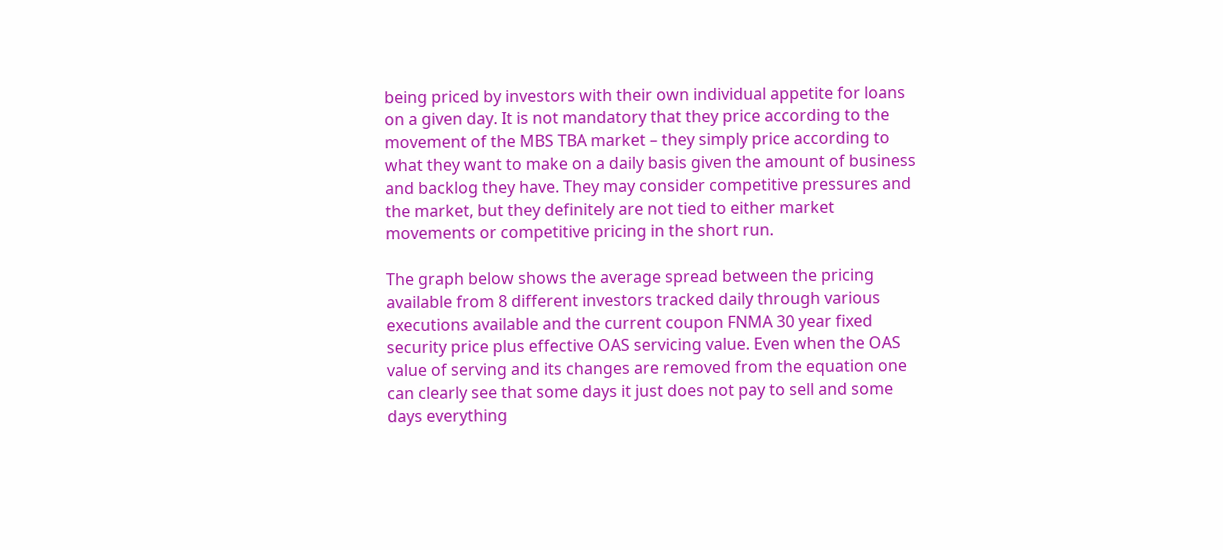being priced by investors with their own individual appetite for loans on a given day. It is not mandatory that they price according to the movement of the MBS TBA market – they simply price according to what they want to make on a daily basis given the amount of business and backlog they have. They may consider competitive pressures and the market, but they definitely are not tied to either market movements or competitive pricing in the short run.

The graph below shows the average spread between the pricing available from 8 different investors tracked daily through various executions available and the current coupon FNMA 30 year fixed security price plus effective OAS servicing value. Even when the OAS value of serving and its changes are removed from the equation one can clearly see that some days it just does not pay to sell and some days everything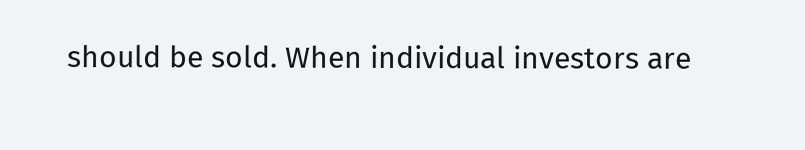should be sold. When individual investors are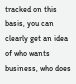tracked on this basis, you can clearly get an idea of who wants business, who does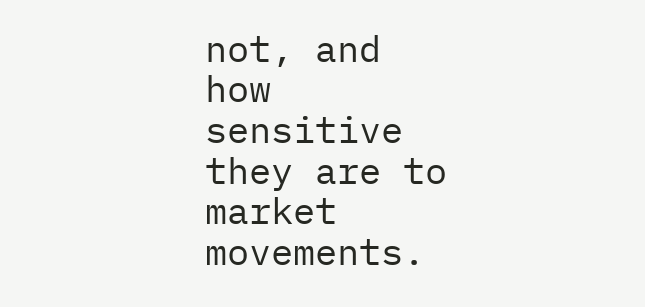not, and how sensitive they are to market movements.